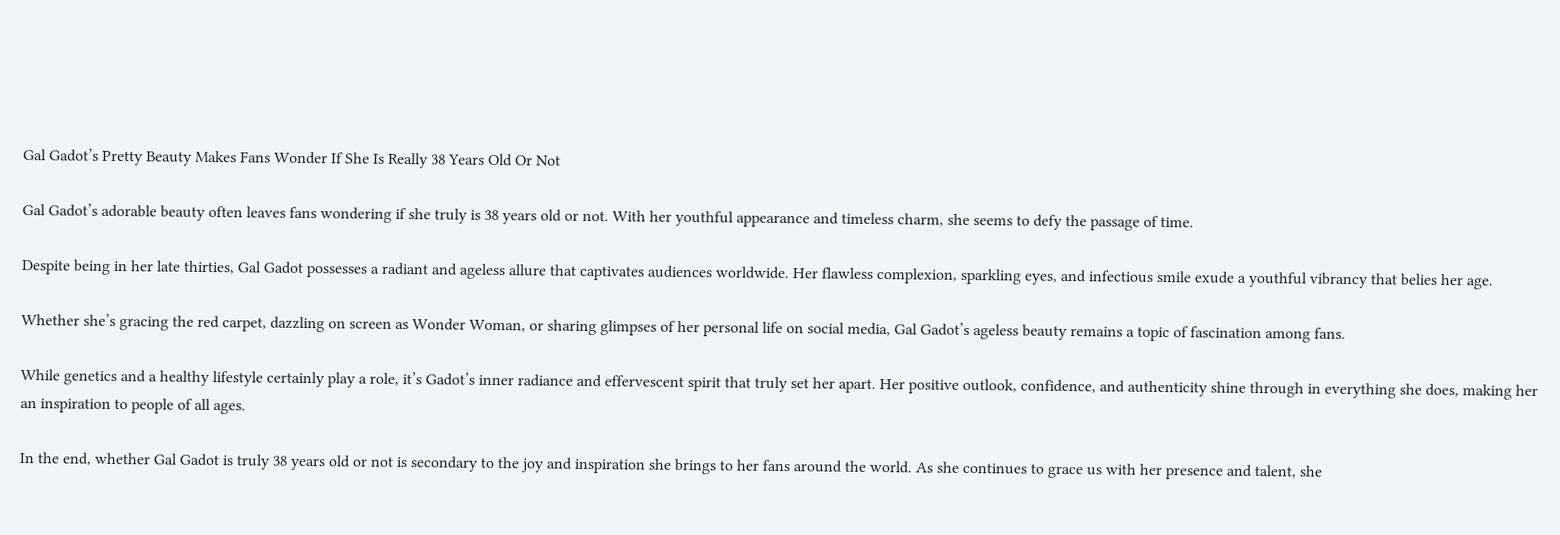Gal Gadot’s Pretty Beauty Makes Fans Wonder If She Is Really 38 Years Old Or Not

Gal Gadot’s adorable beauty often leaves fans wondering if she truly is 38 years old or not. With her youthful appearance and timeless charm, she seems to defy the passage of time.

Despite being in her late thirties, Gal Gadot possesses a radiant and ageless allure that captivates audiences worldwide. Her flawless complexion, sparkling eyes, and infectious smile exude a youthful vibrancy that belies her age.

Whether she’s gracing the red carpet, dazzling on screen as Wonder Woman, or sharing glimpses of her personal life on social media, Gal Gadot’s ageless beauty remains a topic of fascination among fans.

While genetics and a healthy lifestyle certainly play a role, it’s Gadot’s inner radiance and effervescent spirit that truly set her apart. Her positive outlook, confidence, and authenticity shine through in everything she does, making her an inspiration to people of all ages.

In the end, whether Gal Gadot is truly 38 years old or not is secondary to the joy and inspiration she brings to her fans around the world. As she continues to grace us with her presence and talent, she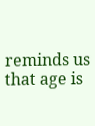reminds us that age is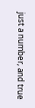just a number, and true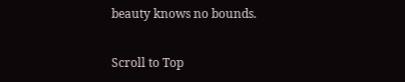beauty knows no bounds.

Scroll to Top